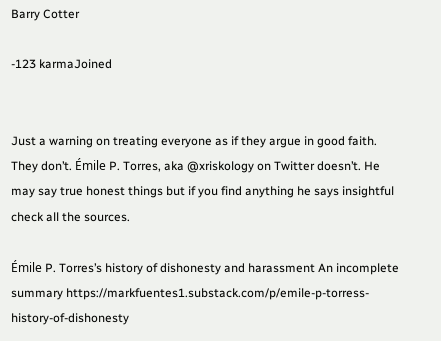Barry Cotter

-123 karmaJoined


Just a warning on treating everyone as if they argue in good faith. They don’t. Émile P. Torres, aka @xriskology on Twitter doesn’t. He may say true honest things but if you find anything he says insightful check all the sources.

Émile P. Torres’s history of dishonesty and harassment An incomplete summary https://markfuentes1.substack.com/p/emile-p-torress-history-of-dishonesty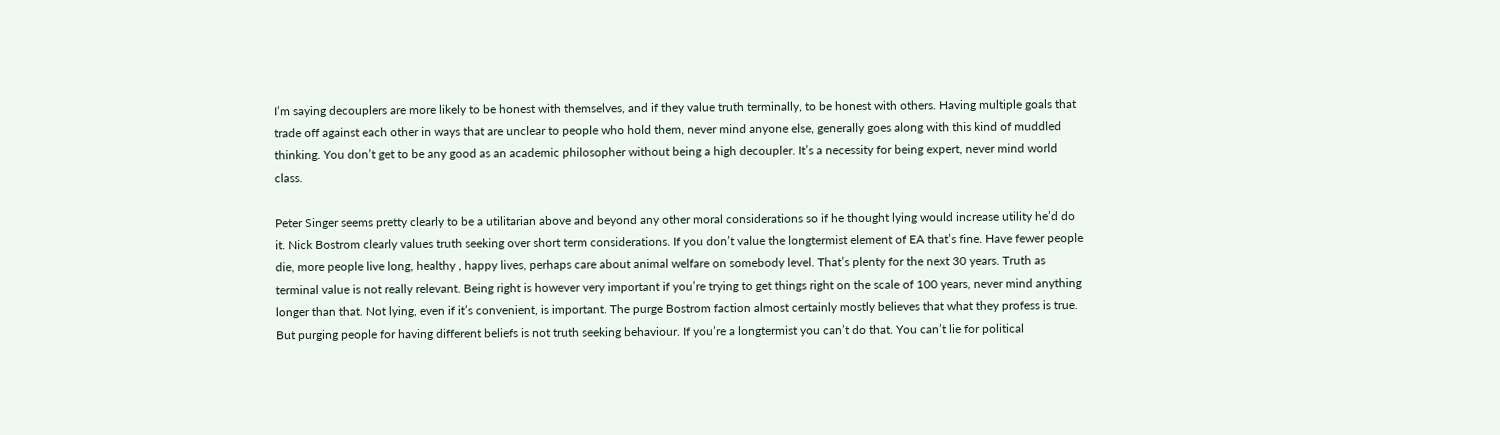I’m saying decouplers are more likely to be honest with themselves, and if they value truth terminally, to be honest with others. Having multiple goals that trade off against each other in ways that are unclear to people who hold them, never mind anyone else, generally goes along with this kind of muddled thinking. You don’t get to be any good as an academic philosopher without being a high decoupler. It’s a necessity for being expert, never mind world class.

Peter Singer seems pretty clearly to be a utilitarian above and beyond any other moral considerations so if he thought lying would increase utility he’d do it. Nick Bostrom clearly values truth seeking over short term considerations. If you don’t value the longtermist element of EA that’s fine. Have fewer people die, more people live long, healthy , happy lives, perhaps care about animal welfare on somebody level. That’s plenty for the next 30 years. Truth as terminal value is not really relevant. Being right is however very important if you’re trying to get things right on the scale of 100 years, never mind anything longer than that. Not lying, even if it’s convenient, is important. The purge Bostrom faction almost certainly mostly believes that what they profess is true. But purging people for having different beliefs is not truth seeking behaviour. If you’re a longtermist you can’t do that. You can’t lie for political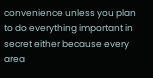convenience unless you plan to do everything important in secret either because every area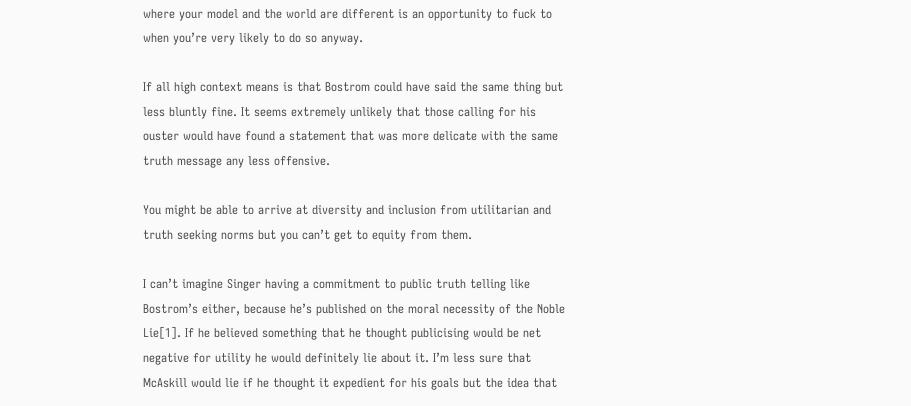where your model and the world are different is an opportunity to fuck to when you’re very likely to do so anyway.

If all high context means is that Bostrom could have said the same thing but less bluntly fine. It seems extremely unlikely that those calling for his ouster would have found a statement that was more delicate with the same truth message any less offensive.

You might be able to arrive at diversity and inclusion from utilitarian and truth seeking norms but you can’t get to equity from them.

I can’t imagine Singer having a commitment to public truth telling like Bostrom’s either, because he’s published on the moral necessity of the Noble Lie[1]. If he believed something that he thought publicising would be net negative for utility he would definitely lie about it. I’m less sure that McAskill would lie if he thought it expedient for his goals but the idea that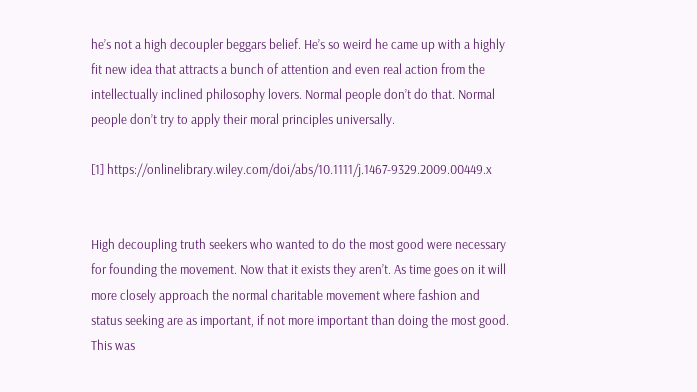he’s not a high decoupler beggars belief. He’s so weird he came up with a highly fit new idea that attracts a bunch of attention and even real action from the intellectually inclined philosophy lovers. Normal people don’t do that. Normal people don’t try to apply their moral principles universally.

[1] https://onlinelibrary.wiley.com/doi/abs/10.1111/j.1467-9329.2009.00449.x


High decoupling truth seekers who wanted to do the most good were necessary for founding the movement. Now that it exists they aren’t. As time goes on it will more closely approach the normal charitable movement where fashion and status seeking are as important, if not more important than doing the most good. This was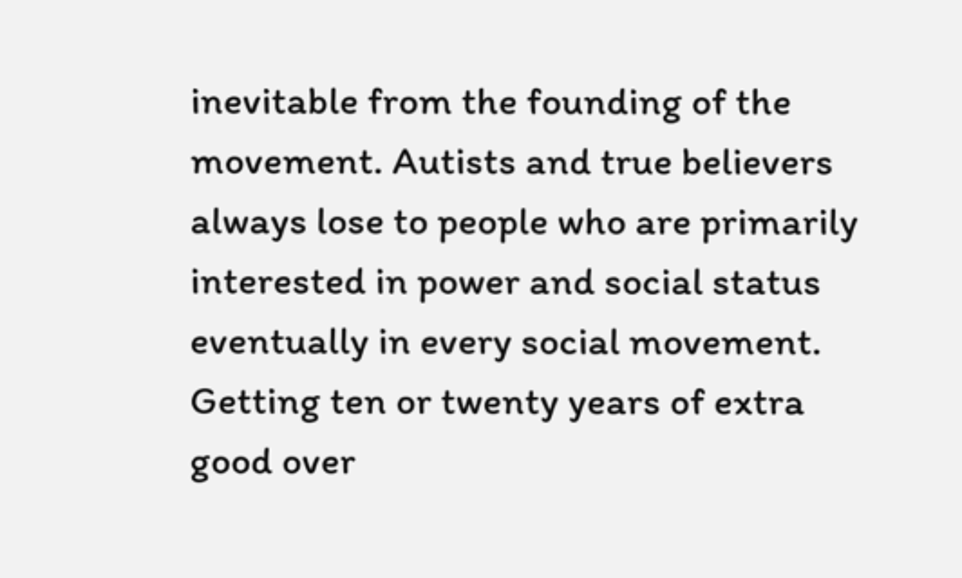inevitable from the founding of the movement. Autists and true believers always lose to people who are primarily interested in power and social status eventually in every social movement. Getting ten or twenty years of extra good over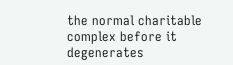the normal charitable complex before it degenerates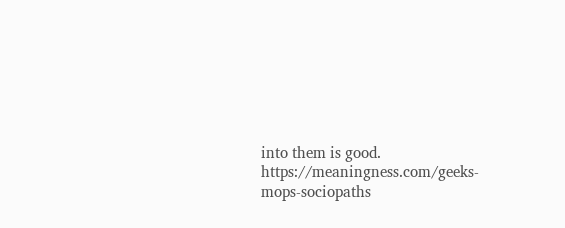into them is good. https://meaningness.com/geeks-mops-sociopaths